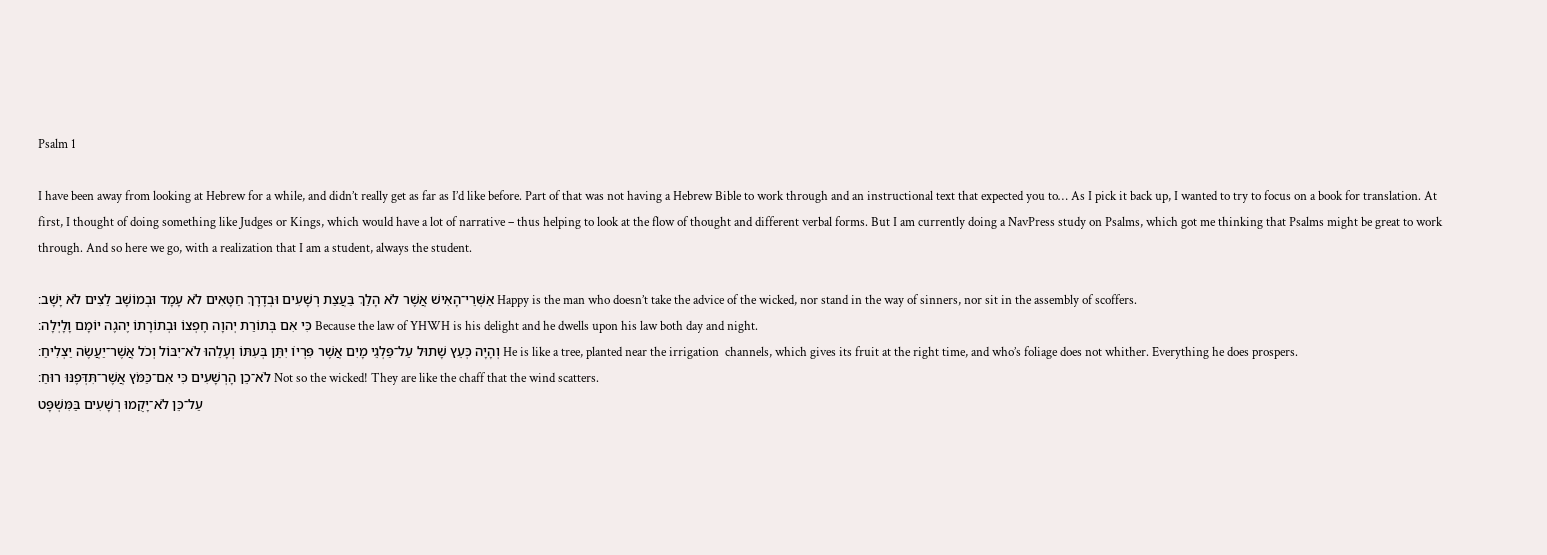Psalm 1

I have been away from looking at Hebrew for a while, and didn’t really get as far as I’d like before. Part of that was not having a Hebrew Bible to work through and an instructional text that expected you to… As I pick it back up, I wanted to try to focus on a book for translation. At first, I thought of doing something like Judges or Kings, which would have a lot of narrative – thus helping to look at the flow of thought and different verbal forms. But I am currently doing a NavPress study on Psalms, which got me thinking that Psalms might be great to work through. And so here we go, with a realization that I am a student, always the student.

אַשְּׁרֵי־הָאִישׁ אֲשֶׁר לֹא הָלַךְ בַּעֲצַת רְשָׁעִים וּבְדֶרֶךְ חַטָּאִים לֹא עָמָד וּבְמוֹשָׁב לֵצִים לֹא יָשָׁב׃ Happy is the man who doesn’t take the advice of the wicked, nor stand in the way of sinners, nor sit in the assembly of scoffers.
כִּי אִם בְּתוֹרַת יְהוָה חֶפְצוֹ וּבְתוֹרָתוֹ יֶהגֶה יוֹמָם וָלָיְלָה׃ Because the law of YHWH is his delight and he dwells upon his law both day and night.
וְהָיָה כְּעֵץ שָׁתוּל עַל־פַּלְגֵי מָיִם אֲשֶׁר פִּרְיוֹ יִתֵּן בְּעִתּוֹ וְעָלֵהוּ לֹא־יִבּוֹל וְכֹל אֲשֶׁר־יַעֲשֶׂה יַצְלִיחַ׃ He is like a tree, planted near the irrigation  channels, which gives its fruit at the right time, and who’s foliage does not whither. Everything he does prospers.
לֹא־כֵן הָרְשָׁעִים כִּי אִם־כַּמֹּץ אֲשֶׁר־תִּדְּפֶנּוּ רוּחַ׃ Not so the wicked! They are like the chaff that the wind scatters.
עַל־כֵּן לֹא־יָקֻמוּ רְשָׁעִים בַּמִּשְׁפָּט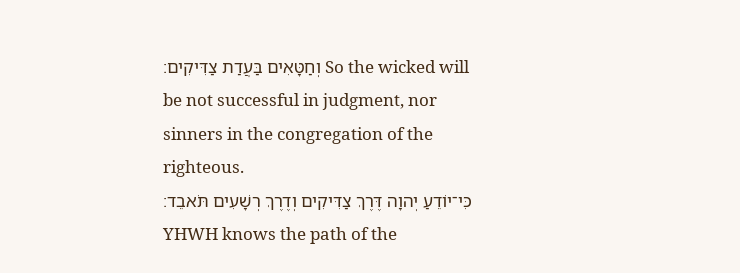וְחַטָּאִים בַּעֲדַת צַדִּיקִים׃ So the wicked will be not successful in judgment, nor sinners in the congregation of the righteous.
כִּי־יוֹדֵעַ יְהוָה דֶּרֶךְ צַדִּיקִים וְדֶרֶךְ רְשָׁעִים תֹּאבֵד׃ YHWH knows the path of the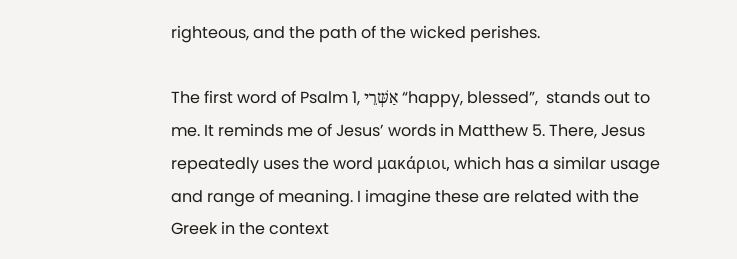righteous, and the path of the wicked perishes.

The first word of Psalm 1, אַשְּׁרֵי “happy, blessed”,  stands out to me. It reminds me of Jesus’ words in Matthew 5. There, Jesus repeatedly uses the word μακάριοι, which has a similar usage and range of meaning. I imagine these are related with the Greek in the context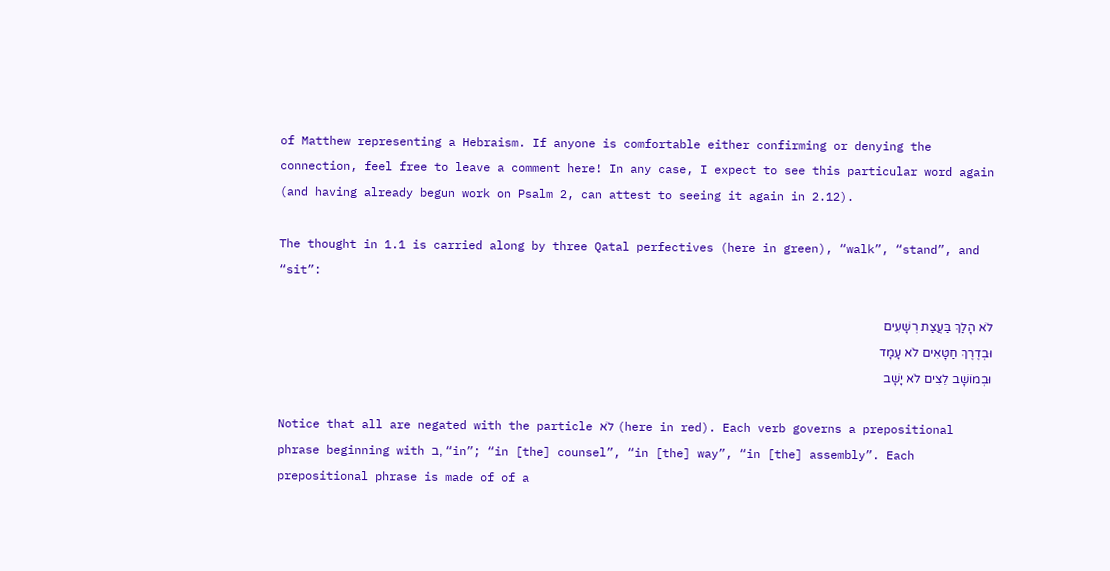of Matthew representing a Hebraism. If anyone is comfortable either confirming or denying the connection, feel free to leave a comment here! In any case, I expect to see this particular word again (and having already begun work on Psalm 2, can attest to seeing it again in 2.12).

The thought in 1.1 is carried along by three Qatal perfectives (here in green), “walk”, “stand”, and “sit”:

לֹא הָלַךְ בַּעֲצַת רְשָׁעִים
וּבְדֶרֶךְ חַטָּאִים לֹא עָמָד
וּבְמוֹשָׁב לֵצִים לֹא יָשָׁב

Notice that all are negated with the particle לֹא (here in red). Each verb governs a prepositional phrase beginning with ב, “in”; “in [the] counsel”, “in [the] way”, “in [the] assembly”. Each prepositional phrase is made of of a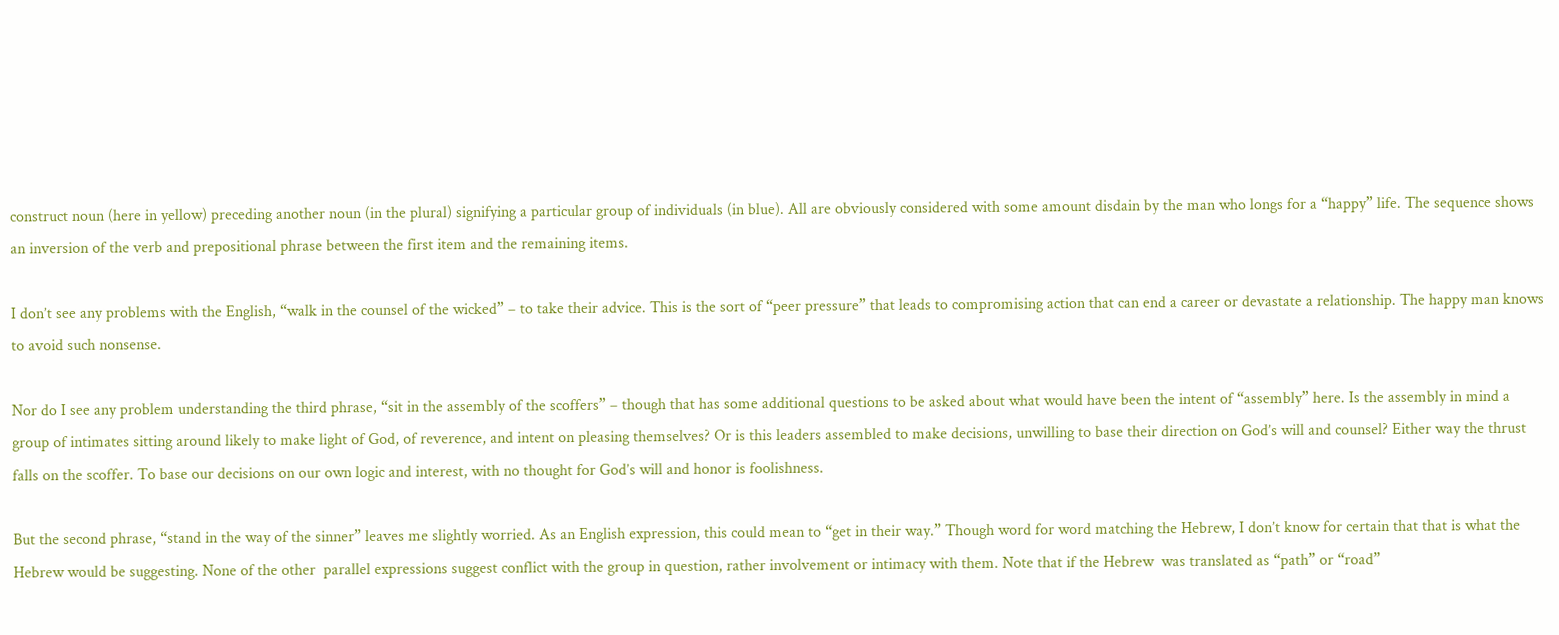construct noun (here in yellow) preceding another noun (in the plural) signifying a particular group of individuals (in blue). All are obviously considered with some amount disdain by the man who longs for a “happy” life. The sequence shows an inversion of the verb and prepositional phrase between the first item and the remaining items.

I don’t see any problems with the English, “walk in the counsel of the wicked” – to take their advice. This is the sort of “peer pressure” that leads to compromising action that can end a career or devastate a relationship. The happy man knows to avoid such nonsense.

Nor do I see any problem understanding the third phrase, “sit in the assembly of the scoffers” – though that has some additional questions to be asked about what would have been the intent of “assembly” here. Is the assembly in mind a group of intimates sitting around likely to make light of God, of reverence, and intent on pleasing themselves? Or is this leaders assembled to make decisions, unwilling to base their direction on God’s will and counsel? Either way the thrust falls on the scoffer. To base our decisions on our own logic and interest, with no thought for God’s will and honor is foolishness.

But the second phrase, “stand in the way of the sinner” leaves me slightly worried. As an English expression, this could mean to “get in their way.” Though word for word matching the Hebrew, I don’t know for certain that that is what the Hebrew would be suggesting. None of the other  parallel expressions suggest conflict with the group in question, rather involvement or intimacy with them. Note that if the Hebrew  was translated as “path” or “road”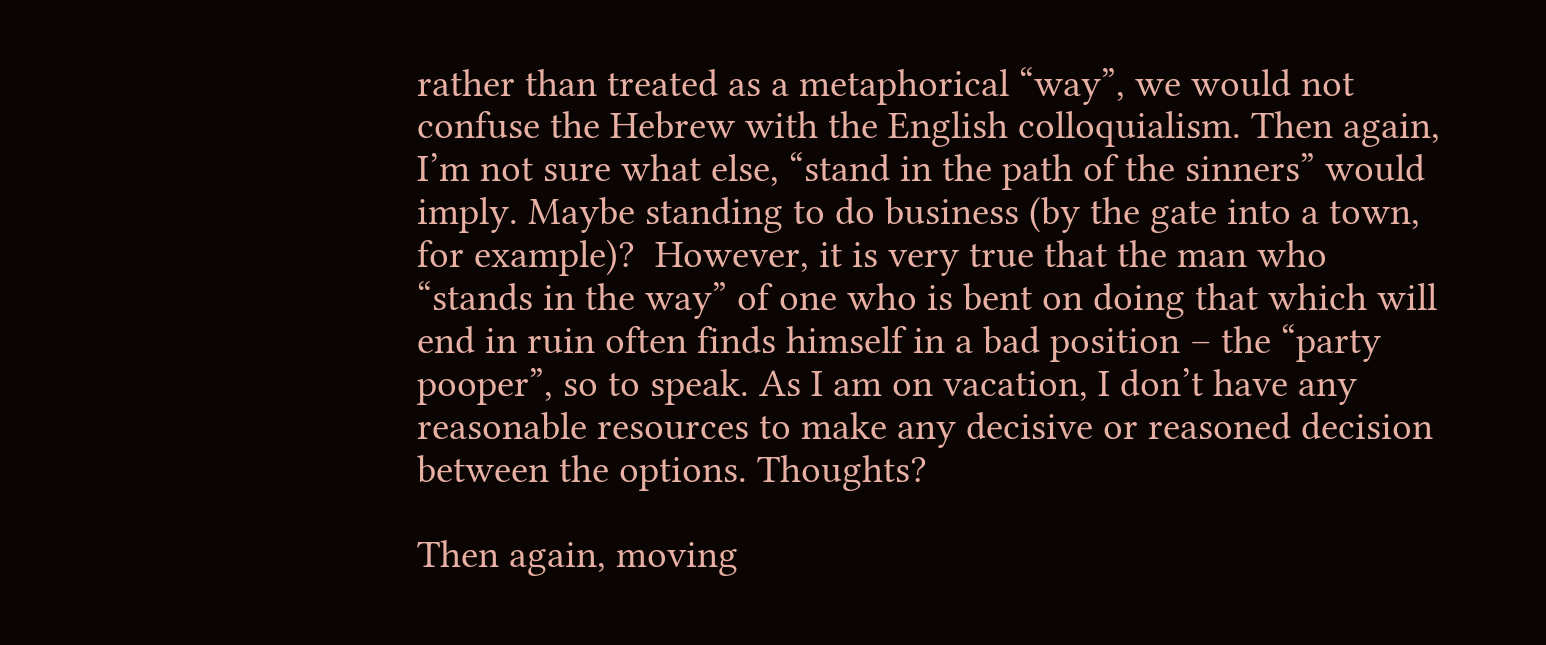rather than treated as a metaphorical “way”, we would not confuse the Hebrew with the English colloquialism. Then again, I’m not sure what else, “stand in the path of the sinners” would imply. Maybe standing to do business (by the gate into a town, for example)?  However, it is very true that the man who “stands in the way” of one who is bent on doing that which will end in ruin often finds himself in a bad position – the “party pooper”, so to speak. As I am on vacation, I don’t have any reasonable resources to make any decisive or reasoned decision between the options. Thoughts?

Then again, moving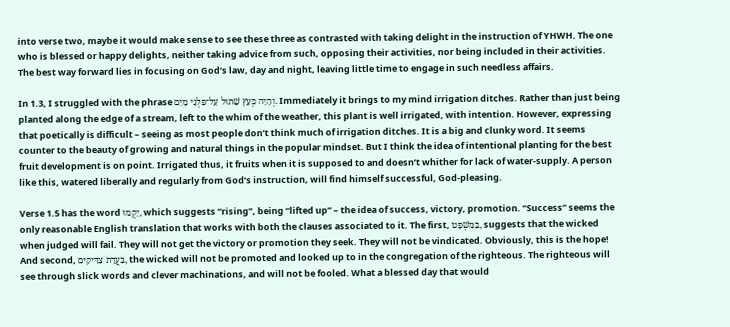into verse two, maybe it would make sense to see these three as contrasted with taking delight in the instruction of YHWH. The one who is blessed or happy delights, neither taking advice from such, opposing their activities, nor being included in their activities. The best way forward lies in focusing on God’s law, day and night, leaving little time to engage in such needless affairs.

In 1.3, I struggled with the phrase וְהָיָה כְּעֵץ שָׁתוּל עַל־פַּלְגֵי מָיִם. Immediately it brings to my mind irrigation ditches. Rather than just being planted along the edge of a stream, left to the whim of the weather, this plant is well irrigated, with intention. However, expressing that poetically is difficult – seeing as most people don’t think much of irrigation ditches. It is a big and clunky word. It seems counter to the beauty of growing and natural things in the popular mindset. But I think the idea of intentional planting for the best fruit development is on point. Irrigated thus, it fruits when it is supposed to and doesn’t whither for lack of water-supply. A person like this, watered liberally and regularly from God’s instruction, will find himself successful, God-pleasing.

Verse 1.5 has the word יָקֻמוּ, which suggests “rising”, being “lifted up” – the idea of success, victory, promotion. “Success” seems the only reasonable English translation that works with both the clauses associated to it. The first, בַּמִּשְׁפָּט, suggests that the wicked when judged will fail. They will not get the victory or promotion they seek. They will not be vindicated. Obviously, this is the hope! And second, בַּעֲדַת צַדִּיקִים, the wicked will not be promoted and looked up to in the congregation of the righteous. The righteous will see through slick words and clever machinations, and will not be fooled. What a blessed day that would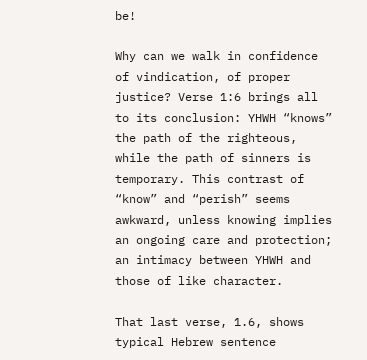be!

Why can we walk in confidence of vindication, of proper justice? Verse 1:6 brings all to its conclusion: YHWH “knows” the path of the righteous, while the path of sinners is temporary. This contrast of “know” and “perish” seems awkward, unless knowing implies an ongoing care and protection; an intimacy between YHWH and those of like character.

That last verse, 1.6, shows typical Hebrew sentence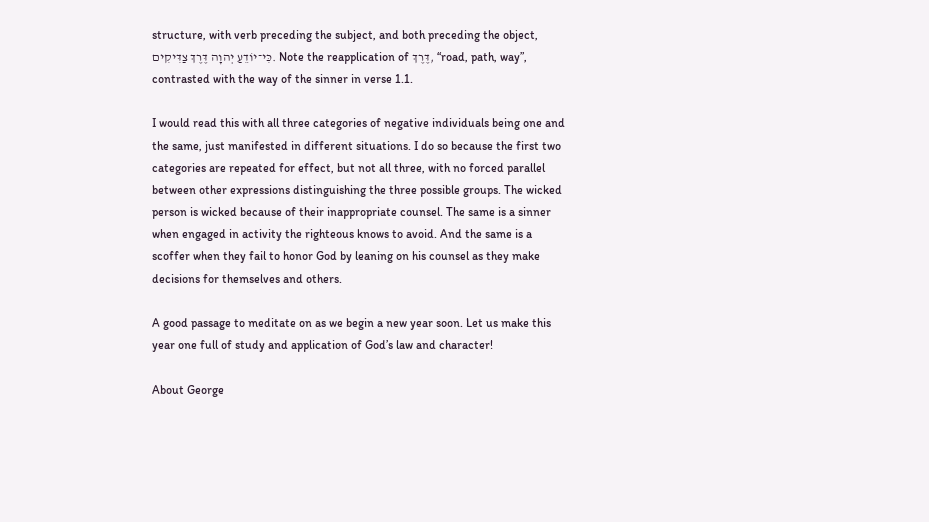structure, with verb preceding the subject, and both preceding the object, כִּי־יוֹדֵעַ יְהוָה דֶּרֶךְ צַדִּיקִים. Note the reapplication of דֶּרֶךְ, “road, path, way”, contrasted with the way of the sinner in verse 1.1.

I would read this with all three categories of negative individuals being one and the same, just manifested in different situations. I do so because the first two categories are repeated for effect, but not all three, with no forced parallel between other expressions distinguishing the three possible groups. The wicked person is wicked because of their inappropriate counsel. The same is a sinner when engaged in activity the righteous knows to avoid. And the same is a scoffer when they fail to honor God by leaning on his counsel as they make decisions for themselves and others.

A good passage to meditate on as we begin a new year soon. Let us make this year one full of study and application of God’s law and character!

About George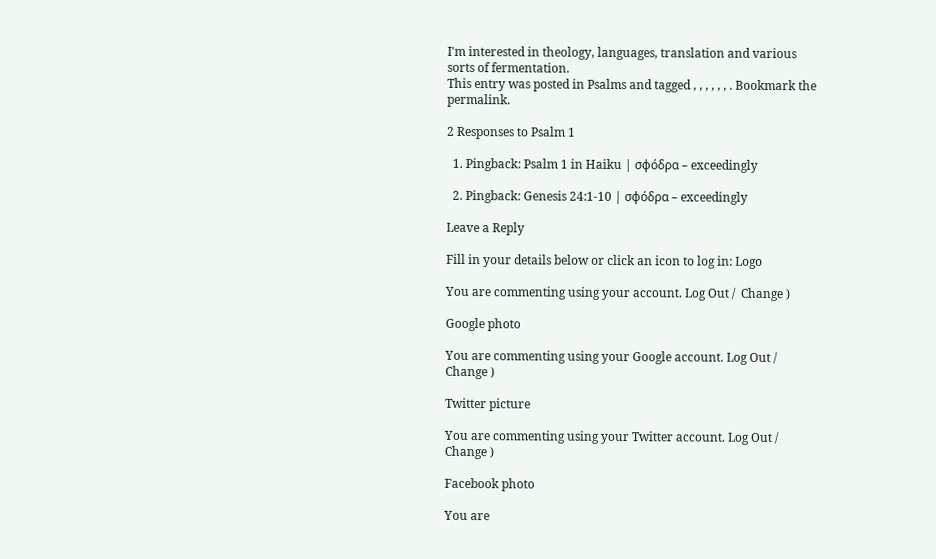I'm interested in theology, languages, translation and various sorts of fermentation.
This entry was posted in Psalms and tagged , , , , , , . Bookmark the permalink.

2 Responses to Psalm 1

  1. Pingback: Psalm 1 in Haiku | σφόδρα – exceedingly

  2. Pingback: Genesis 24:1-10 | σφόδρα – exceedingly

Leave a Reply

Fill in your details below or click an icon to log in: Logo

You are commenting using your account. Log Out /  Change )

Google photo

You are commenting using your Google account. Log Out /  Change )

Twitter picture

You are commenting using your Twitter account. Log Out /  Change )

Facebook photo

You are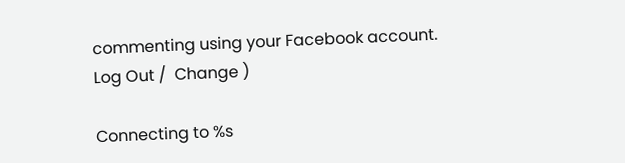commenting using your Facebook account. Log Out /  Change )

Connecting to %s